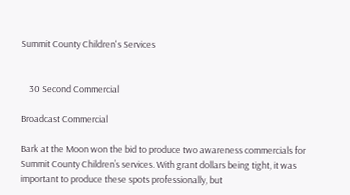Summit County Children's Services


    30 Second Commercial

Broadcast Commercial

Bark at the Moon won the bid to produce two awareness commercials for Summit County Children’s services. With grant dollars being tight, it was important to produce these spots professionally, but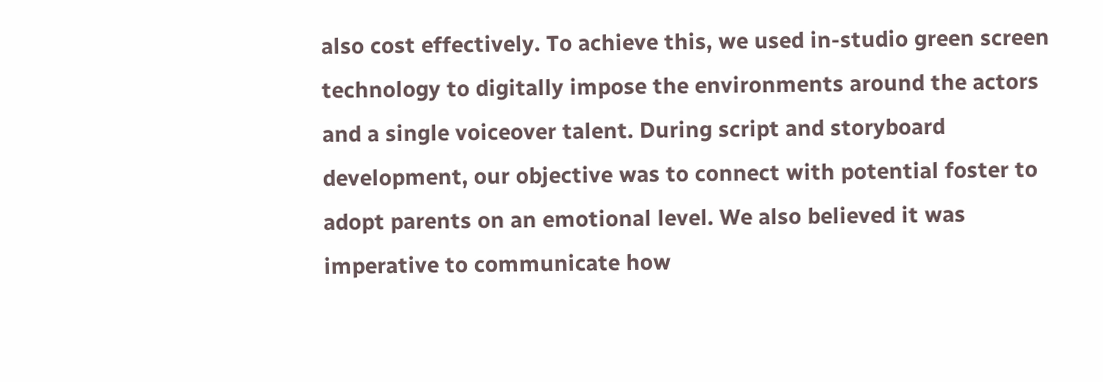also cost effectively. To achieve this, we used in-studio green screen technology to digitally impose the environments around the actors and a single voiceover talent. During script and storyboard development, our objective was to connect with potential foster to adopt parents on an emotional level. We also believed it was imperative to communicate how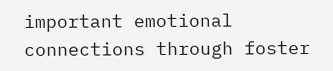important emotional connections through foster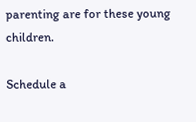parenting are for these young children.

Schedule a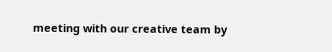meeting with our creative team by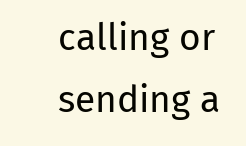calling or sending a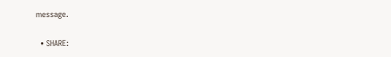message.

  • SHARE: